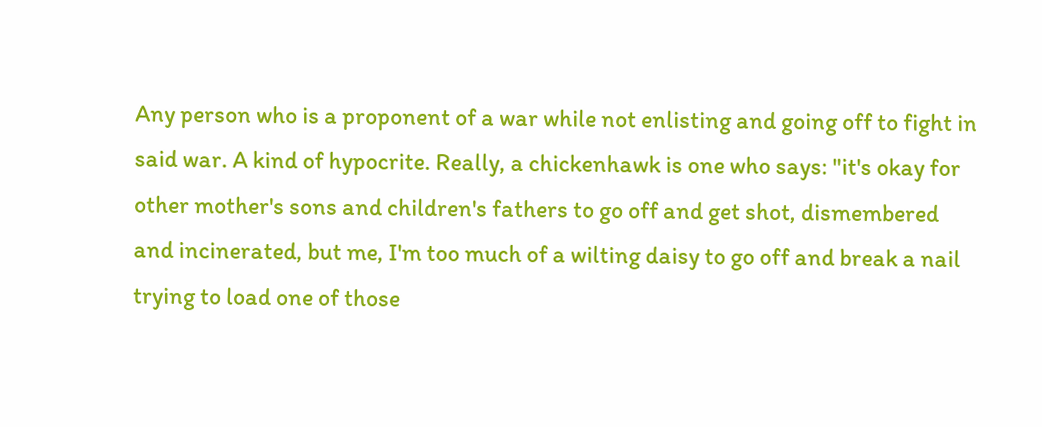Any person who is a proponent of a war while not enlisting and going off to fight in said war. A kind of hypocrite. Really, a chickenhawk is one who says: "it's okay for other mother's sons and children's fathers to go off and get shot, dismembered and incinerated, but me, I'm too much of a wilting daisy to go off and break a nail trying to load one of those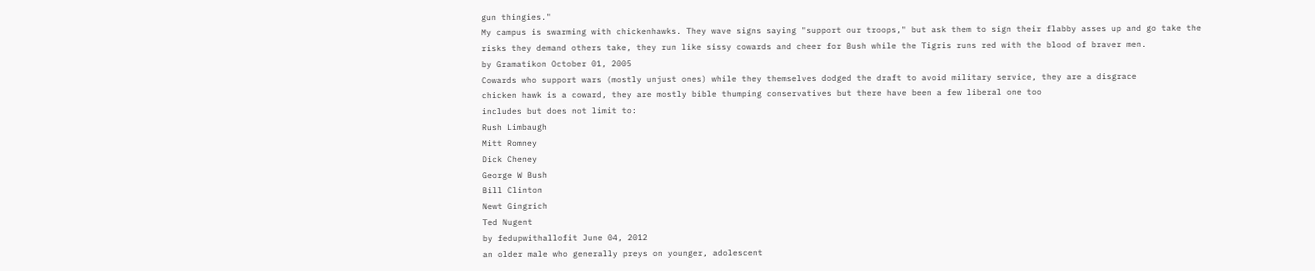gun thingies."
My campus is swarming with chickenhawks. They wave signs saying "support our troops," but ask them to sign their flabby asses up and go take the risks they demand others take, they run like sissy cowards and cheer for Bush while the Tigris runs red with the blood of braver men.
by Gramatikon October 01, 2005
Cowards who support wars (mostly unjust ones) while they themselves dodged the draft to avoid military service, they are a disgrace
chicken hawk is a coward, they are mostly bible thumping conservatives but there have been a few liberal one too
includes but does not limit to:
Rush Limbaugh
Mitt Romney
Dick Cheney
George W Bush
Bill Clinton
Newt Gingrich
Ted Nugent
by fedupwithallofit June 04, 2012
an older male who generally preys on younger, adolescent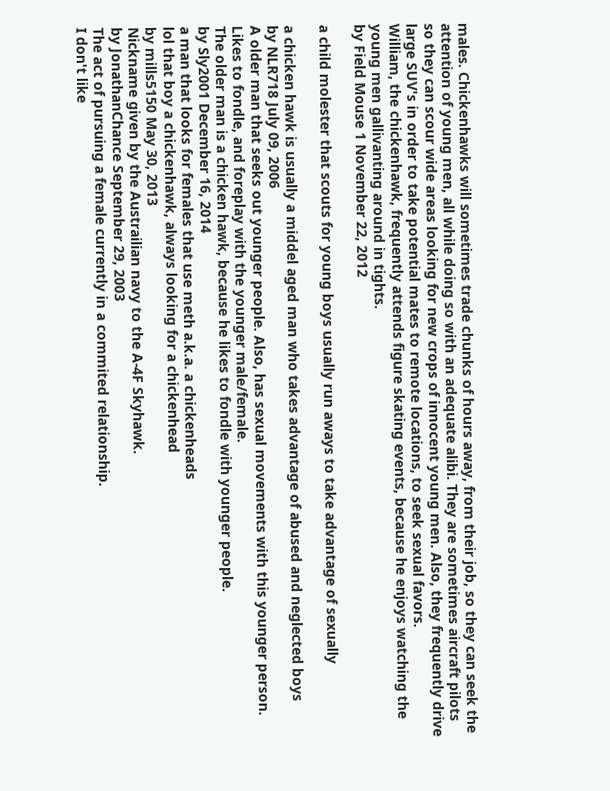males. Chickenhawks will sometimes trade chunks of hours away, from their job, so they can seek the attention of young men, all while doing so with an adequate alibi. They are sometimes aircraft pilots so they can scour wide areas looking for new crops of innocent young men. Also, they frequently drive large SUV's in order to take potential mates to remote locations, to seek sexual favors.
William, the chickenhawk, frequently attends figure skating events, because he enjoys watching the young men gallivanting around in tights.
by Field Mouse 1 November 22, 2012

a child molester that scouts for young boys usually run aways to take advantage of sexually

a chicken hawk is usually a middel aged man who takes advantage of abused and neglected boys
by NLR718 July 09, 2006
A older man that seeks out younger people. Also, has sexual movements with this younger person. Likes to fondle, and foreplay with the younger male/female.
The older man is a chicken hawk, because he likes to fondle with younger people.
by Sly2001 December 16, 2014
a man that looks for females that use meth a.k.a. a chickenheads
lol that boy a chickenhawk, always looking for a chickenhead
by mills5150 May 30, 2013
Nickname given by the Austrailian navy to the A-4F Skyhawk.
by JonathanChance September 29, 2003
The act of pursuing a female currently in a commited relationship.
I don't like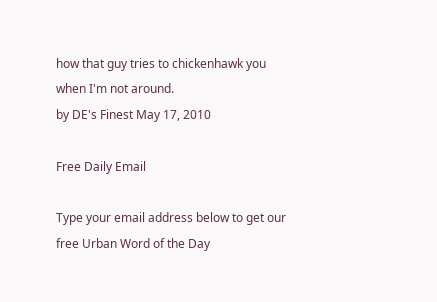how that guy tries to chickenhawk you when I'm not around.
by DE's Finest May 17, 2010

Free Daily Email

Type your email address below to get our free Urban Word of the Day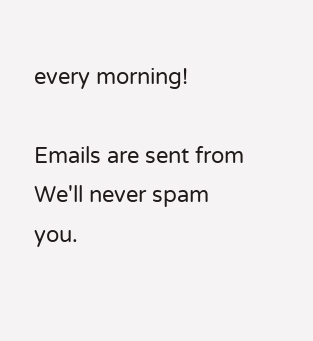every morning!

Emails are sent from We'll never spam you.